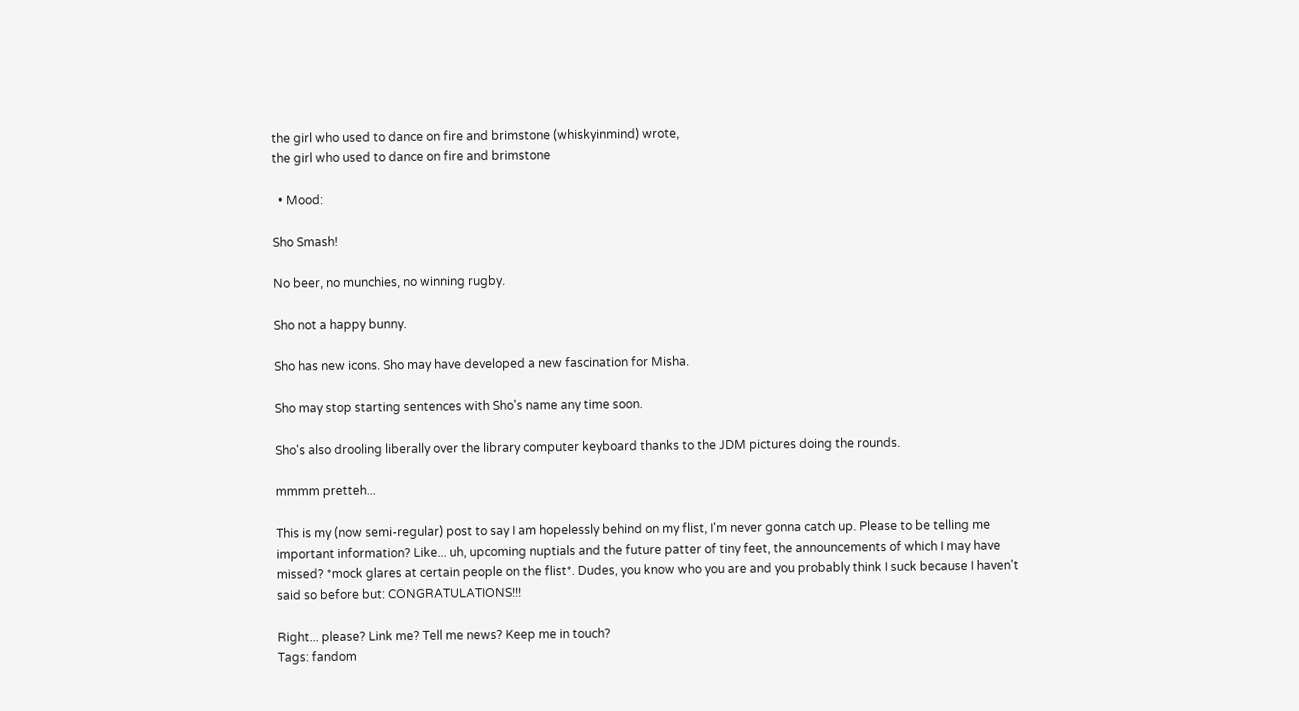the girl who used to dance on fire and brimstone (whiskyinmind) wrote,
the girl who used to dance on fire and brimstone

  • Mood:

Sho Smash!

No beer, no munchies, no winning rugby.

Sho not a happy bunny.

Sho has new icons. Sho may have developed a new fascination for Misha.

Sho may stop starting sentences with Sho's name any time soon.

Sho's also drooling liberally over the library computer keyboard thanks to the JDM pictures doing the rounds.

mmmm pretteh...

This is my (now semi-regular) post to say I am hopelessly behind on my flist, I'm never gonna catch up. Please to be telling me important information? Like... uh, upcoming nuptials and the future patter of tiny feet, the announcements of which I may have missed? *mock glares at certain people on the flist*. Dudes, you know who you are and you probably think I suck because I haven't said so before but: CONGRATULATIONS!!!

Right... please? Link me? Tell me news? Keep me in touch?
Tags: fandom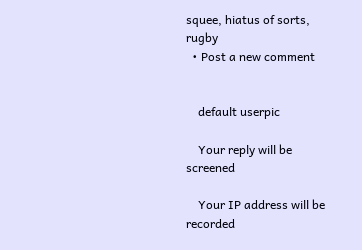squee, hiatus of sorts, rugby
  • Post a new comment


    default userpic

    Your reply will be screened

    Your IP address will be recorded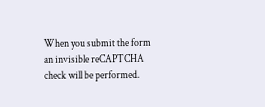When you submit the form an invisible reCAPTCHA check will be performed.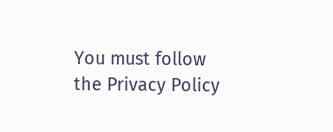You must follow the Privacy Policy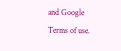and Google Terms of use.